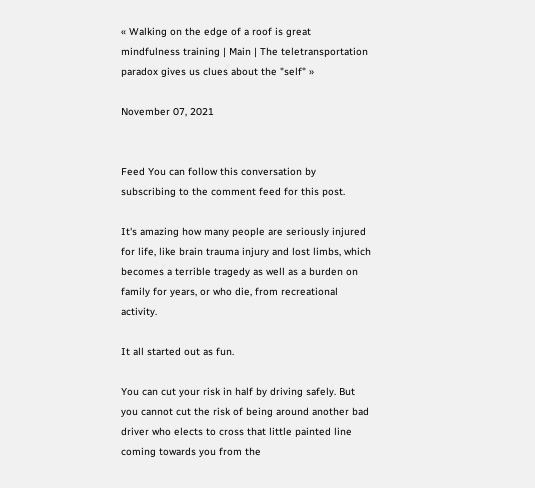« Walking on the edge of a roof is great mindfulness training | Main | The teletransportation paradox gives us clues about the "self" »

November 07, 2021


Feed You can follow this conversation by subscribing to the comment feed for this post.

It's amazing how many people are seriously injured for life, like brain trauma injury and lost limbs, which becomes a terrible tragedy as well as a burden on family for years, or who die, from recreational activity.

It all started out as fun.

You can cut your risk in half by driving safely. But you cannot cut the risk of being around another bad driver who elects to cross that little painted line coming towards you from the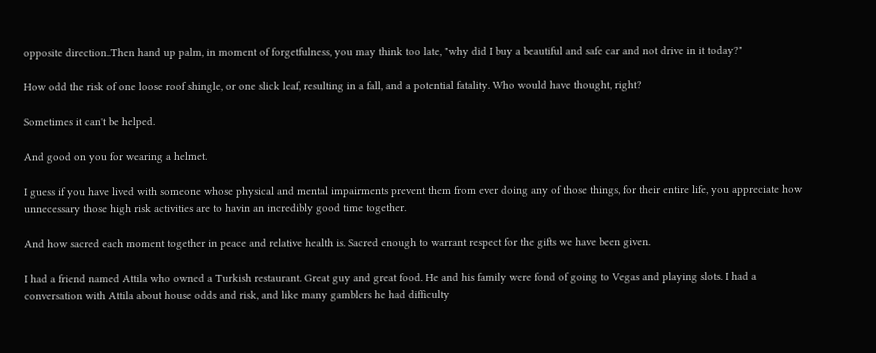opposite direction..Then hand up palm, in moment of forgetfulness, you may think too late, "why did I buy a beautiful and safe car and not drive in it today?"

How odd the risk of one loose roof shingle, or one slick leaf, resulting in a fall, and a potential fatality. Who would have thought, right?

Sometimes it can't be helped.

And good on you for wearing a helmet.

I guess if you have lived with someone whose physical and mental impairments prevent them from ever doing any of those things, for their entire life, you appreciate how unnecessary those high risk activities are to havin an incredibly good time together.

And how sacred each moment together in peace and relative health is. Sacred enough to warrant respect for the gifts we have been given.

I had a friend named Attila who owned a Turkish restaurant. Great guy and great food. He and his family were fond of going to Vegas and playing slots. I had a conversation with Attila about house odds and risk, and like many gamblers he had difficulty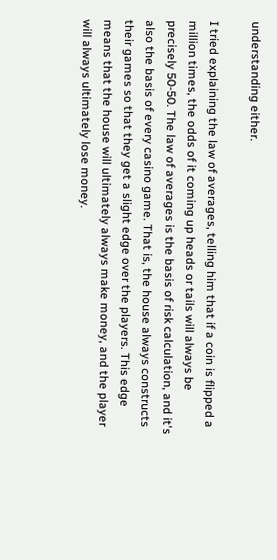understanding either.

I tried explaining the law of averages, telling him that if a coin is flipped a million times, the odds of it coming up heads or tails will always be precisely 50-50. The law of averages is the basis of risk calculation, and it's also the basis of every casino game. That is, the house always constructs their games so that they get a slight edge over the players. This edge means that the house will ultimately always make money, and the player will always ultimately lose money.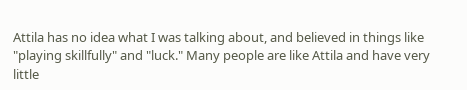Attila has no idea what I was talking about, and believed in things like "playing skillfully" and "luck." Many people are like Attila and have very little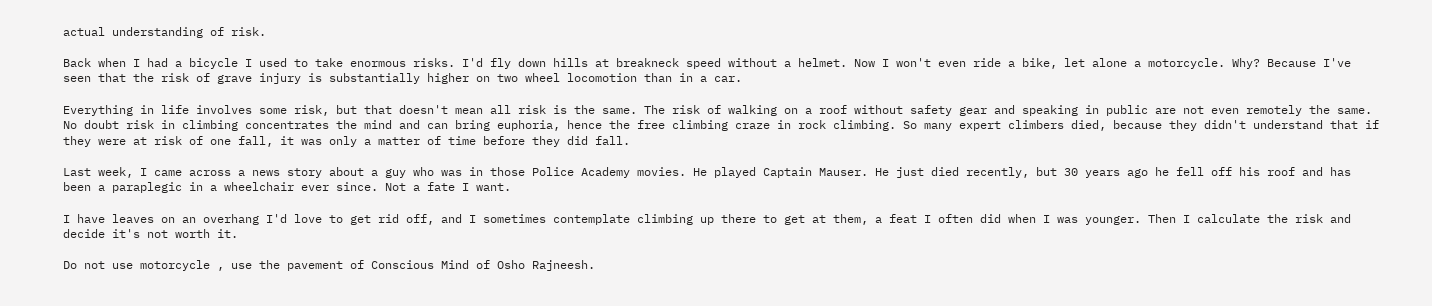actual understanding of risk.

Back when I had a bicycle I used to take enormous risks. I'd fly down hills at breakneck speed without a helmet. Now I won't even ride a bike, let alone a motorcycle. Why? Because I've seen that the risk of grave injury is substantially higher on two wheel locomotion than in a car.

Everything in life involves some risk, but that doesn't mean all risk is the same. The risk of walking on a roof without safety gear and speaking in public are not even remotely the same. No doubt risk in climbing concentrates the mind and can bring euphoria, hence the free climbing craze in rock climbing. So many expert climbers died, because they didn't understand that if they were at risk of one fall, it was only a matter of time before they did fall.

Last week, I came across a news story about a guy who was in those Police Academy movies. He played Captain Mauser. He just died recently, but 30 years ago he fell off his roof and has been a paraplegic in a wheelchair ever since. Not a fate I want.

I have leaves on an overhang I'd love to get rid off, and I sometimes contemplate climbing up there to get at them, a feat I often did when I was younger. Then I calculate the risk and decide it's not worth it.

Do not use motorcycle , use the pavement of Conscious Mind of Osho Rajneesh.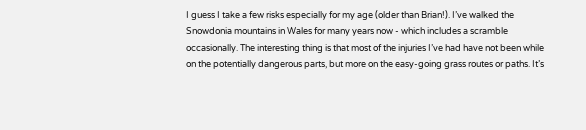I guess I take a few risks especially for my age (older than Brian!). I’ve walked the Snowdonia mountains in Wales for many years now - which includes a scramble occasionally. The interesting thing is that most of the injuries I’ve had have not been while on the potentially dangerous parts, but more on the easy-going grass routes or paths. It’s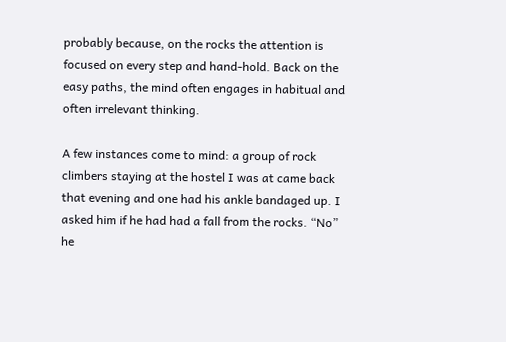probably because, on the rocks the attention is focused on every step and hand-hold. Back on the easy paths, the mind often engages in habitual and often irrelevant thinking.

A few instances come to mind: a group of rock climbers staying at the hostel I was at came back that evening and one had his ankle bandaged up. I asked him if he had had a fall from the rocks. “No” he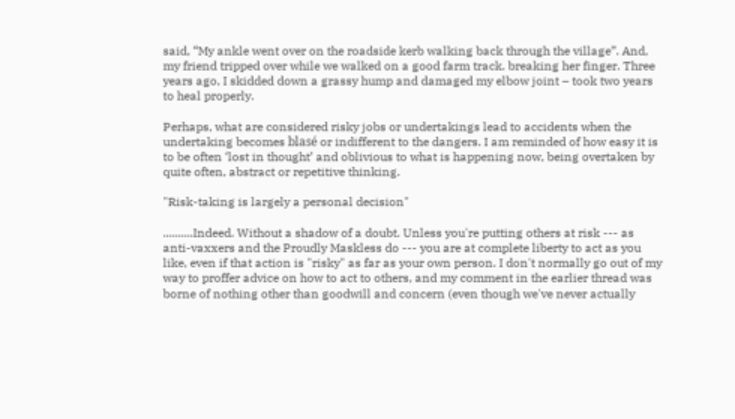said, “My ankle went over on the roadside kerb walking back through the village”. And, my friend tripped over while we walked on a good farm track. breaking her finger. Three years ago, I skidded down a grassy hump and damaged my elbow joint – took two years to heal properly.

Perhaps, what are considered risky jobs or undertakings lead to accidents when the undertaking becomes blasé or indifferent to the dangers. I am reminded of how easy it is to be often ‘lost in thought’ and oblivious to what is happening now, being overtaken by quite often, abstract or repetitive thinking.

"Risk-taking is largely a personal decision"

..........Indeed. Without a shadow of a doubt. Unless you're putting others at risk --- as anti-vaxxers and the Proudly Maskless do --- you are at complete liberty to act as you like, even if that action is "risky" as far as your own person. I don't normally go out of my way to proffer advice on how to act to others, and my comment in the earlier thread was borne of nothing other than goodwill and concern (even though we've never actually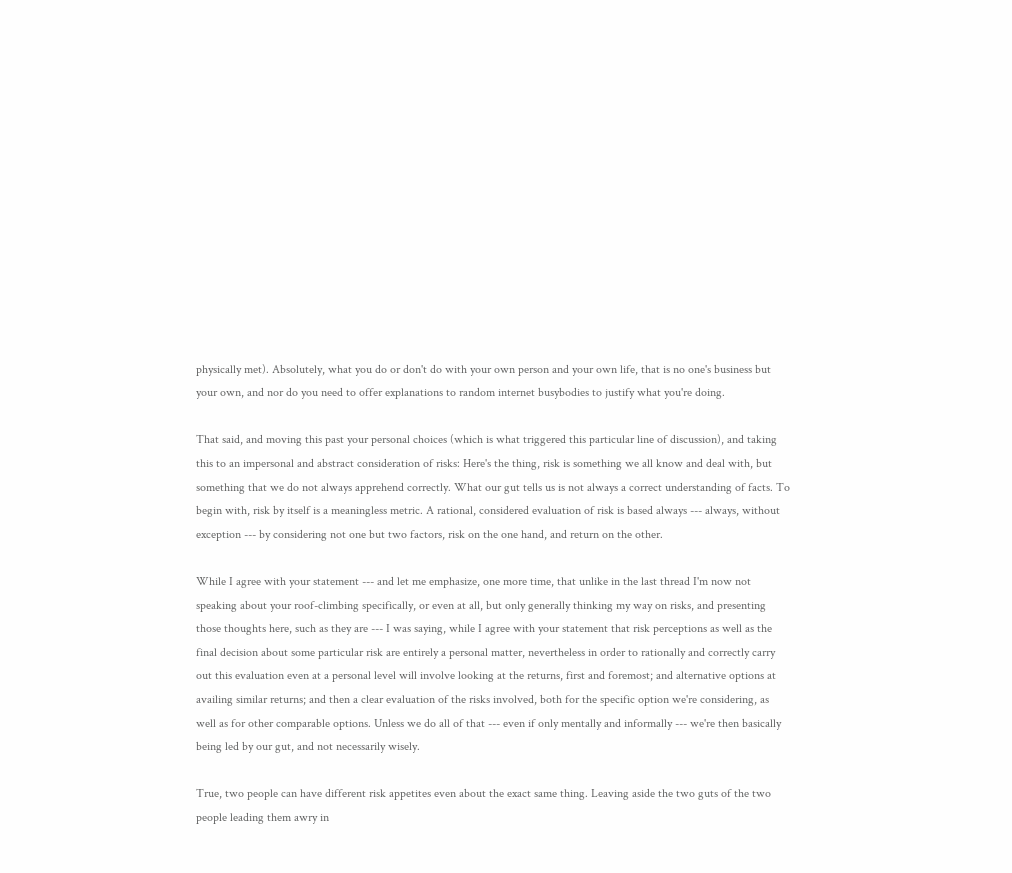physically met). Absolutely, what you do or don't do with your own person and your own life, that is no one's business but your own, and nor do you need to offer explanations to random internet busybodies to justify what you're doing.

That said, and moving this past your personal choices (which is what triggered this particular line of discussion), and taking this to an impersonal and abstract consideration of risks: Here's the thing, risk is something we all know and deal with, but something that we do not always apprehend correctly. What our gut tells us is not always a correct understanding of facts. To begin with, risk by itself is a meaningless metric. A rational, considered evaluation of risk is based always --- always, without exception --- by considering not one but two factors, risk on the one hand, and return on the other.

While I agree with your statement --- and let me emphasize, one more time, that unlike in the last thread I'm now not speaking about your roof-climbing specifically, or even at all, but only generally thinking my way on risks, and presenting those thoughts here, such as they are --- I was saying, while I agree with your statement that risk perceptions as well as the final decision about some particular risk are entirely a personal matter, nevertheless in order to rationally and correctly carry out this evaluation even at a personal level will involve looking at the returns, first and foremost; and alternative options at availing similar returns; and then a clear evaluation of the risks involved, both for the specific option we're considering, as well as for other comparable options. Unless we do all of that --- even if only mentally and informally --- we're then basically being led by our gut, and not necessarily wisely.

True, two people can have different risk appetites even about the exact same thing. Leaving aside the two guts of the two people leading them awry in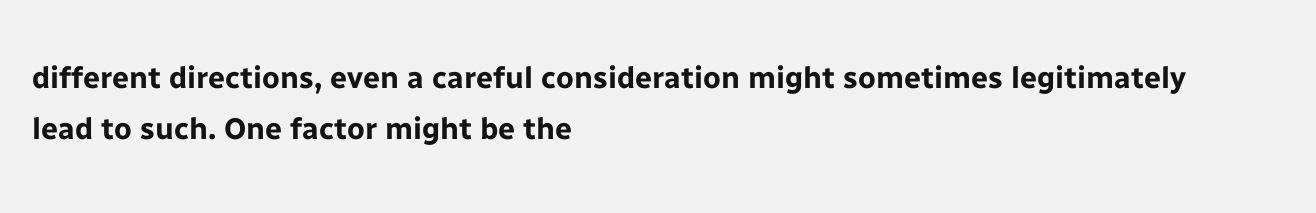different directions, even a careful consideration might sometimes legitimately lead to such. One factor might be the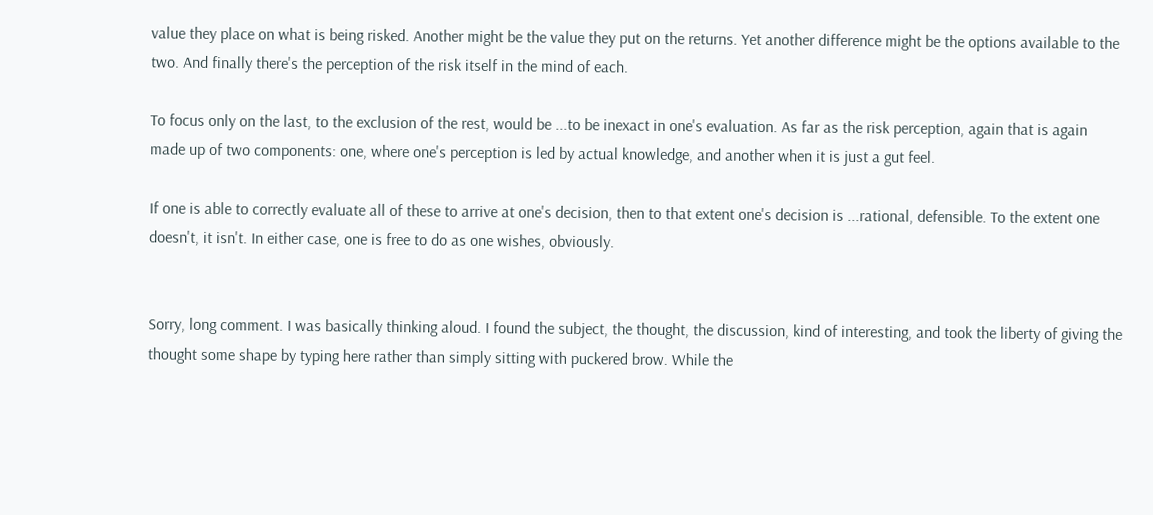value they place on what is being risked. Another might be the value they put on the returns. Yet another difference might be the options available to the two. And finally there's the perception of the risk itself in the mind of each.

To focus only on the last, to the exclusion of the rest, would be ...to be inexact in one's evaluation. As far as the risk perception, again that is again made up of two components: one, where one's perception is led by actual knowledge, and another when it is just a gut feel.

If one is able to correctly evaluate all of these to arrive at one's decision, then to that extent one's decision is ...rational, defensible. To the extent one doesn't, it isn't. In either case, one is free to do as one wishes, obviously.


Sorry, long comment. I was basically thinking aloud. I found the subject, the thought, the discussion, kind of interesting, and took the liberty of giving the thought some shape by typing here rather than simply sitting with puckered brow. While the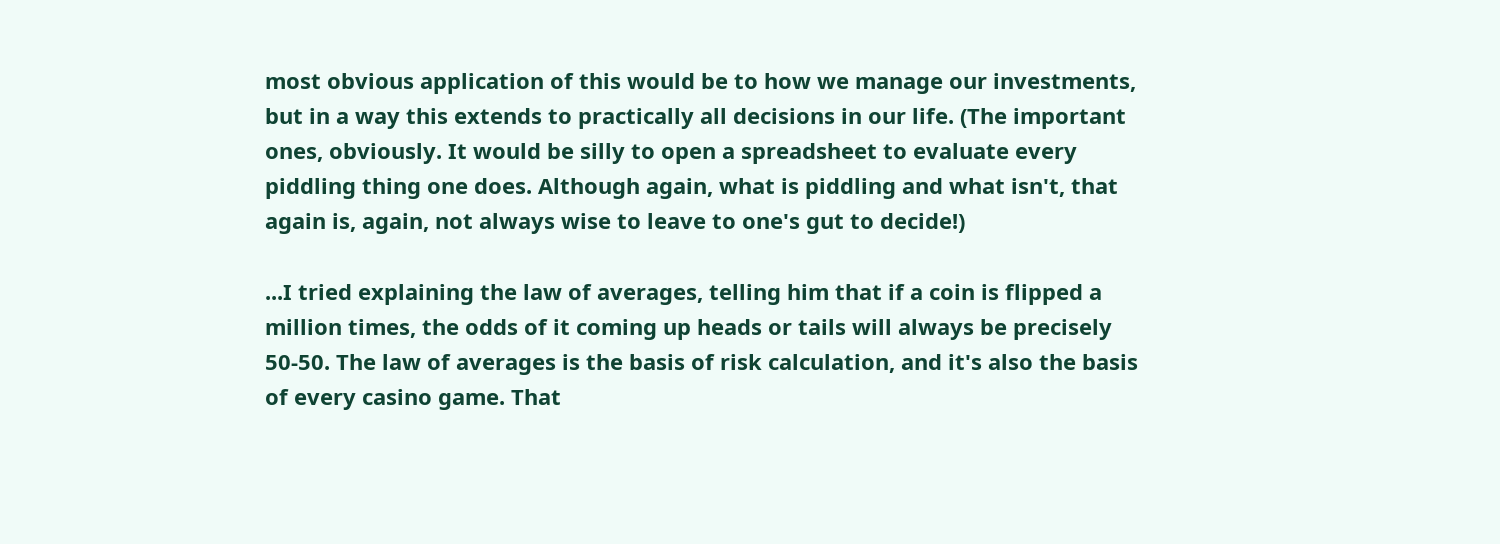most obvious application of this would be to how we manage our investments, but in a way this extends to practically all decisions in our life. (The important ones, obviously. It would be silly to open a spreadsheet to evaluate every piddling thing one does. Although again, what is piddling and what isn't, that again is, again, not always wise to leave to one's gut to decide!)

...I tried explaining the law of averages, telling him that if a coin is flipped a million times, the odds of it coming up heads or tails will always be precisely 50-50. The law of averages is the basis of risk calculation, and it's also the basis of every casino game. That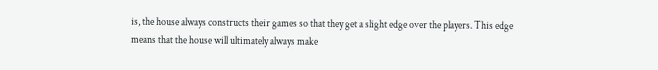is, the house always constructs their games so that they get a slight edge over the players. This edge means that the house will ultimately always make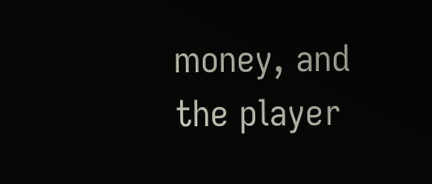money, and the player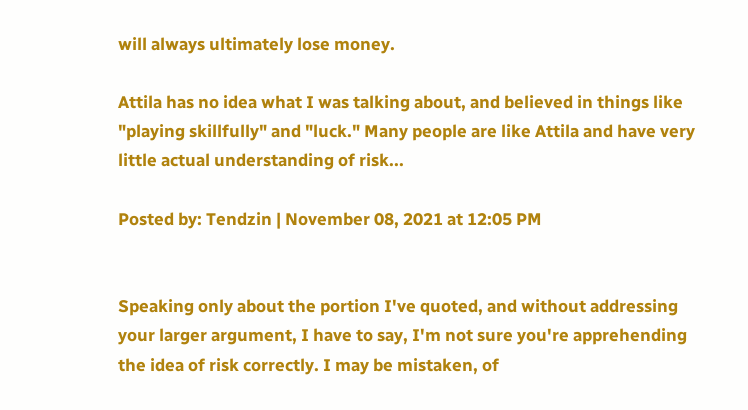will always ultimately lose money.

Attila has no idea what I was talking about, and believed in things like "playing skillfully" and "luck." Many people are like Attila and have very little actual understanding of risk...

Posted by: Tendzin | November 08, 2021 at 12:05 PM


Speaking only about the portion I've quoted, and without addressing your larger argument, I have to say, I'm not sure you're apprehending the idea of risk correctly. I may be mistaken, of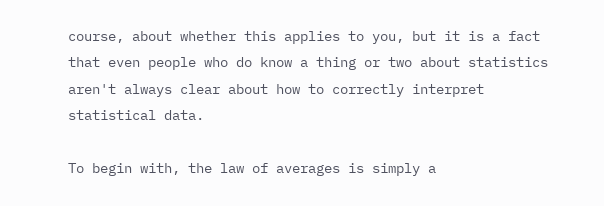course, about whether this applies to you, but it is a fact that even people who do know a thing or two about statistics aren't always clear about how to correctly interpret statistical data.

To begin with, the law of averages is simply a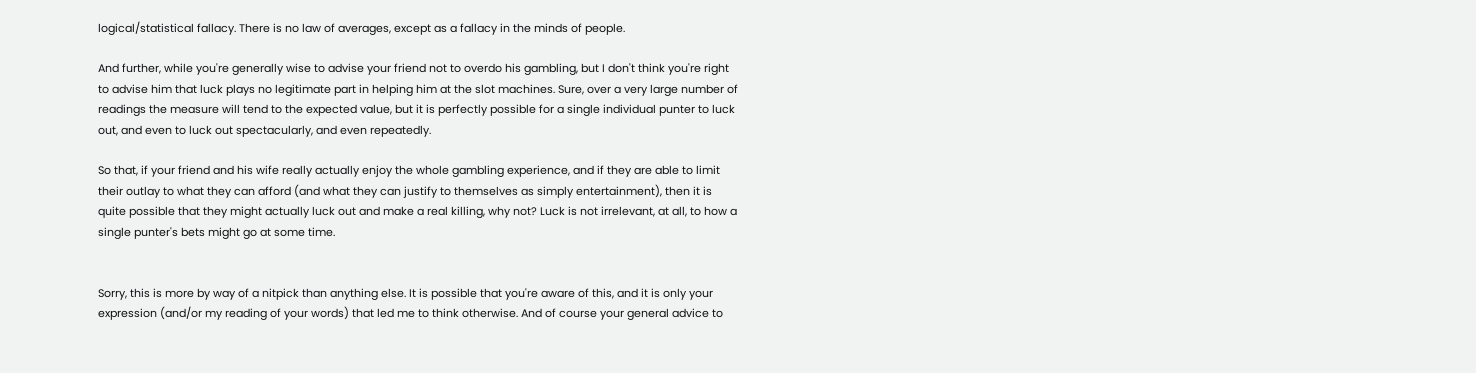logical/statistical fallacy. There is no law of averages, except as a fallacy in the minds of people.

And further, while you're generally wise to advise your friend not to overdo his gambling, but I don't think you're right to advise him that luck plays no legitimate part in helping him at the slot machines. Sure, over a very large number of readings the measure will tend to the expected value, but it is perfectly possible for a single individual punter to luck out, and even to luck out spectacularly, and even repeatedly.

So that, if your friend and his wife really actually enjoy the whole gambling experience, and if they are able to limit their outlay to what they can afford (and what they can justify to themselves as simply entertainment), then it is quite possible that they might actually luck out and make a real killing, why not? Luck is not irrelevant, at all, to how a single punter's bets might go at some time.


Sorry, this is more by way of a nitpick than anything else. It is possible that you're aware of this, and it is only your expression (and/or my reading of your words) that led me to think otherwise. And of course your general advice to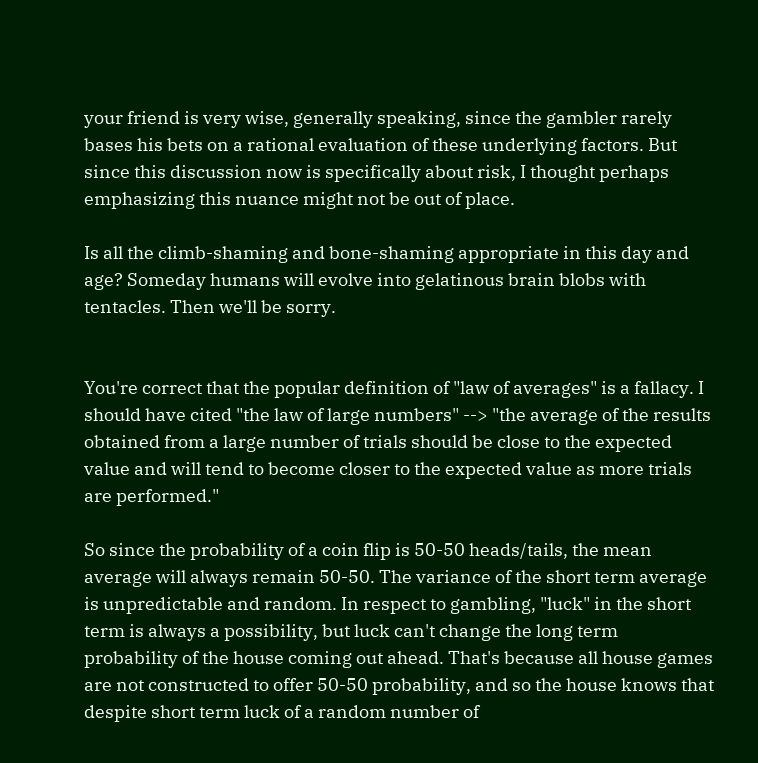your friend is very wise, generally speaking, since the gambler rarely bases his bets on a rational evaluation of these underlying factors. But since this discussion now is specifically about risk, I thought perhaps emphasizing this nuance might not be out of place.

Is all the climb-shaming and bone-shaming appropriate in this day and age? Someday humans will evolve into gelatinous brain blobs with tentacles. Then we'll be sorry.


You're correct that the popular definition of "law of averages" is a fallacy. I should have cited "the law of large numbers" --> "the average of the results obtained from a large number of trials should be close to the expected value and will tend to become closer to the expected value as more trials are performed."

So since the probability of a coin flip is 50-50 heads/tails, the mean average will always remain 50-50. The variance of the short term average is unpredictable and random. In respect to gambling, "luck" in the short term is always a possibility, but luck can't change the long term probability of the house coming out ahead. That's because all house games are not constructed to offer 50-50 probability, and so the house knows that despite short term luck of a random number of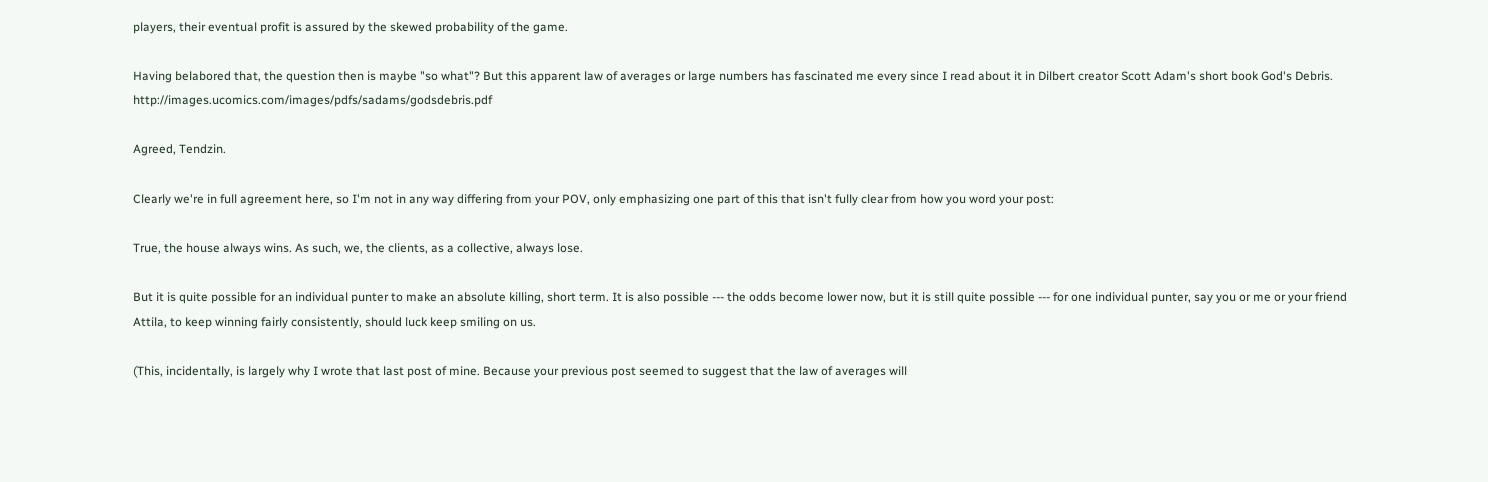players, their eventual profit is assured by the skewed probability of the game.

Having belabored that, the question then is maybe "so what"? But this apparent law of averages or large numbers has fascinated me every since I read about it in Dilbert creator Scott Adam's short book God's Debris. http://images.ucomics.com/images/pdfs/sadams/godsdebris.pdf

Agreed, Tendzin.

Clearly we're in full agreement here, so I'm not in any way differing from your POV, only emphasizing one part of this that isn't fully clear from how you word your post:

True, the house always wins. As such, we, the clients, as a collective, always lose.

But it is quite possible for an individual punter to make an absolute killing, short term. It is also possible --- the odds become lower now, but it is still quite possible --- for one individual punter, say you or me or your friend Attila, to keep winning fairly consistently, should luck keep smiling on us.

(This, incidentally, is largely why I wrote that last post of mine. Because your previous post seemed to suggest that the law of averages will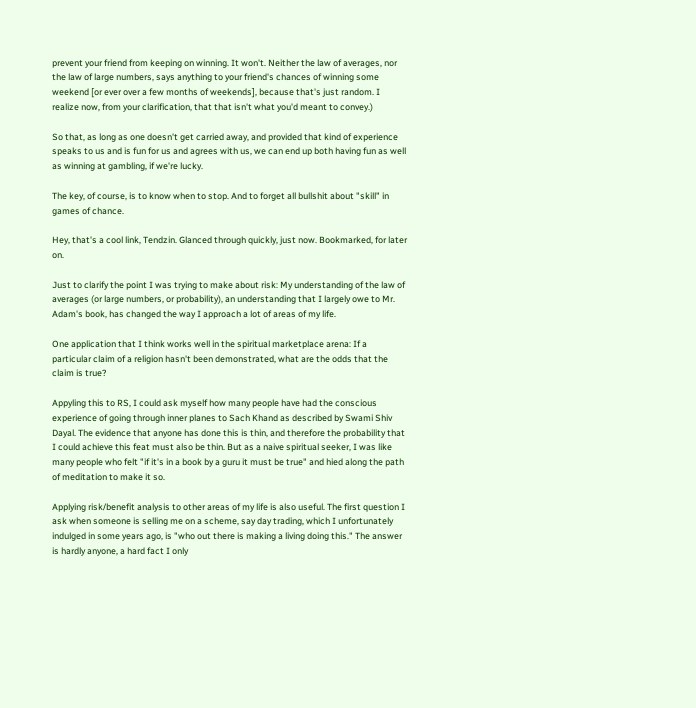prevent your friend from keeping on winning. It won't. Neither the law of averages, nor the law of large numbers, says anything to your friend's chances of winning some weekend [or ever over a few months of weekends], because that's just random. I realize now, from your clarification, that that isn't what you'd meant to convey.)

So that, as long as one doesn't get carried away, and provided that kind of experience speaks to us and is fun for us and agrees with us, we can end up both having fun as well as winning at gambling, if we're lucky.

The key, of course, is to know when to stop. And to forget all bullshit about "skill" in games of chance.

Hey, that's a cool link, Tendzin. Glanced through quickly, just now. Bookmarked, for later on.

Just to clarify the point I was trying to make about risk: My understanding of the law of averages (or large numbers, or probability), an understanding that I largely owe to Mr. Adam's book, has changed the way I approach a lot of areas of my life.

One application that I think works well in the spiritual marketplace arena: If a particular claim of a religion hasn't been demonstrated, what are the odds that the claim is true?

Appyling this to RS, I could ask myself how many people have had the conscious experience of going through inner planes to Sach Khand as described by Swami Shiv Dayal. The evidence that anyone has done this is thin, and therefore the probability that I could achieve this feat must also be thin. But as a naive spiritual seeker, I was like many people who felt "if it's in a book by a guru it must be true" and hied along the path of meditation to make it so.

Applying risk/benefit analysis to other areas of my life is also useful. The first question I ask when someone is selling me on a scheme, say day trading, which I unfortunately indulged in some years ago, is "who out there is making a living doing this." The answer is hardly anyone, a hard fact I only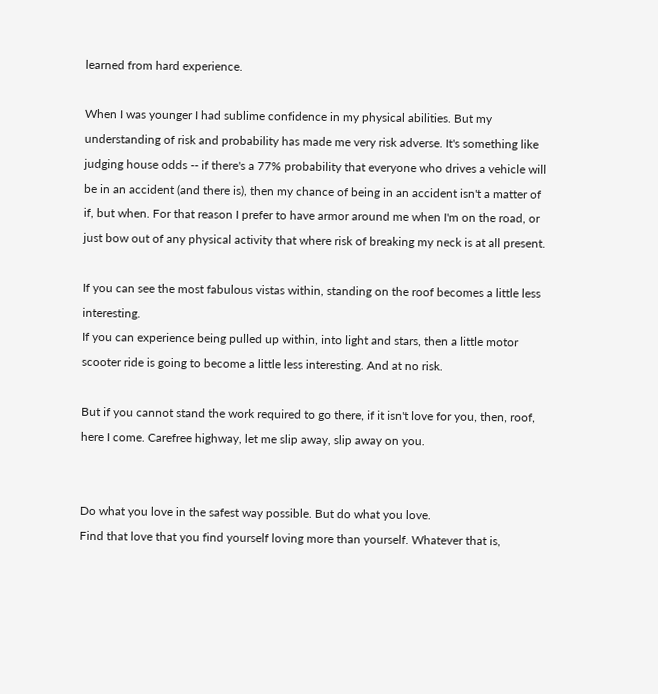learned from hard experience.

When I was younger I had sublime confidence in my physical abilities. But my understanding of risk and probability has made me very risk adverse. It's something like judging house odds -- if there's a 77% probability that everyone who drives a vehicle will be in an accident (and there is), then my chance of being in an accident isn't a matter of if, but when. For that reason I prefer to have armor around me when I'm on the road, or just bow out of any physical activity that where risk of breaking my neck is at all present.

If you can see the most fabulous vistas within, standing on the roof becomes a little less interesting.
If you can experience being pulled up within, into light and stars, then a little motor scooter ride is going to become a little less interesting. And at no risk.

But if you cannot stand the work required to go there, if it isn't love for you, then, roof, here I come. Carefree highway, let me slip away, slip away on you.


Do what you love in the safest way possible. But do what you love.
Find that love that you find yourself loving more than yourself. Whatever that is,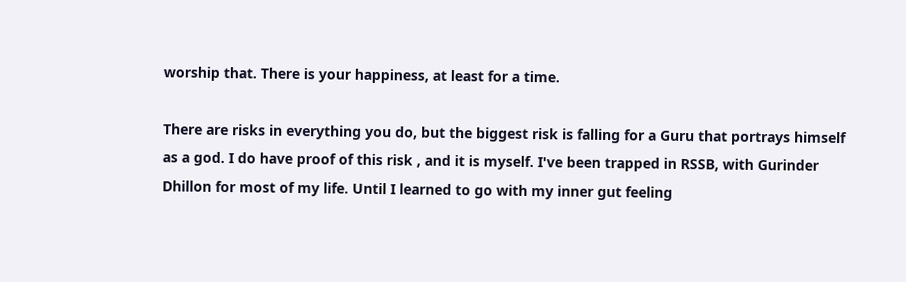worship that. There is your happiness, at least for a time.

There are risks in everything you do, but the biggest risk is falling for a Guru that portrays himself as a god. I do have proof of this risk , and it is myself. I've been trapped in RSSB, with Gurinder Dhillon for most of my life. Until I learned to go with my inner gut feeling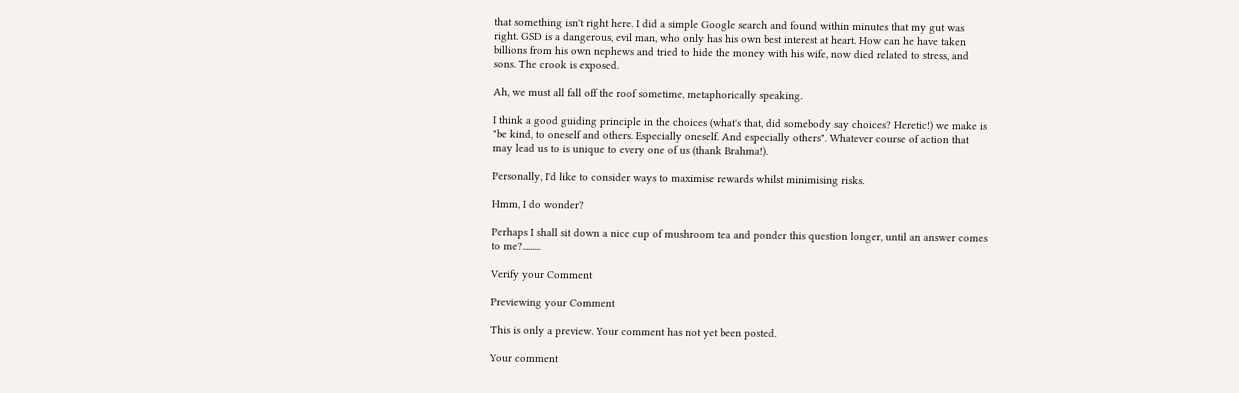that something isn't right here. I did a simple Google search and found within minutes that my gut was right. GSD is a dangerous, evil man, who only has his own best interest at heart. How can he have taken billions from his own nephews and tried to hide the money with his wife, now died related to stress, and sons. The crook is exposed.

Ah, we must all fall off the roof sometime, metaphorically speaking.

I think a good guiding principle in the choices (what's that, did somebody say choices? Heretic!) we make is "be kind, to oneself and others. Especially oneself. And especially others". Whatever course of action that may lead us to is unique to every one of us (thank Brahma!).

Personally, I'd like to consider ways to maximise rewards whilst minimising risks.

Hmm, I do wonder?

Perhaps I shall sit down a nice cup of mushroom tea and ponder this question longer, until an answer comes to me?.........

Verify your Comment

Previewing your Comment

This is only a preview. Your comment has not yet been posted.

Your comment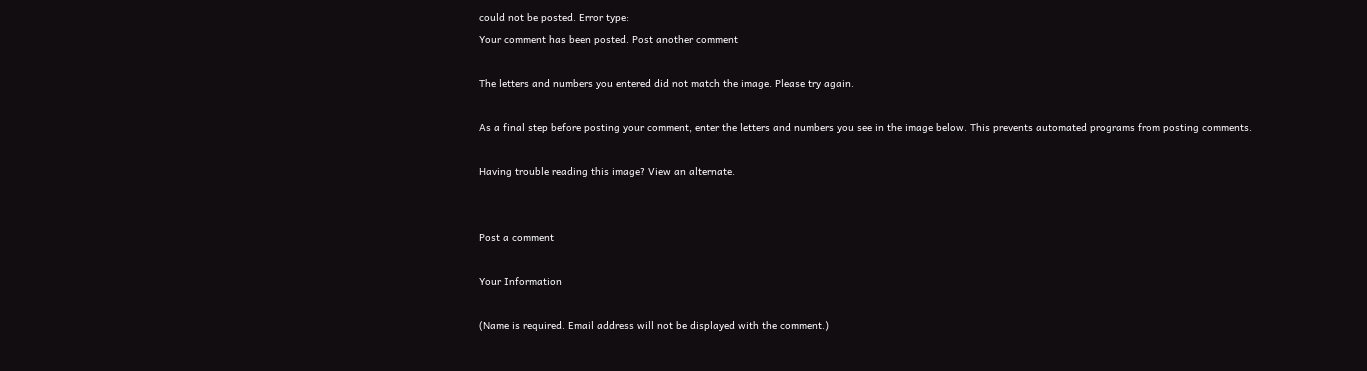could not be posted. Error type:
Your comment has been posted. Post another comment

The letters and numbers you entered did not match the image. Please try again.

As a final step before posting your comment, enter the letters and numbers you see in the image below. This prevents automated programs from posting comments.

Having trouble reading this image? View an alternate.


Post a comment

Your Information

(Name is required. Email address will not be displayed with the comment.)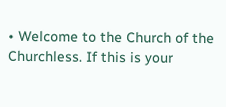• Welcome to the Church of the Churchless. If this is your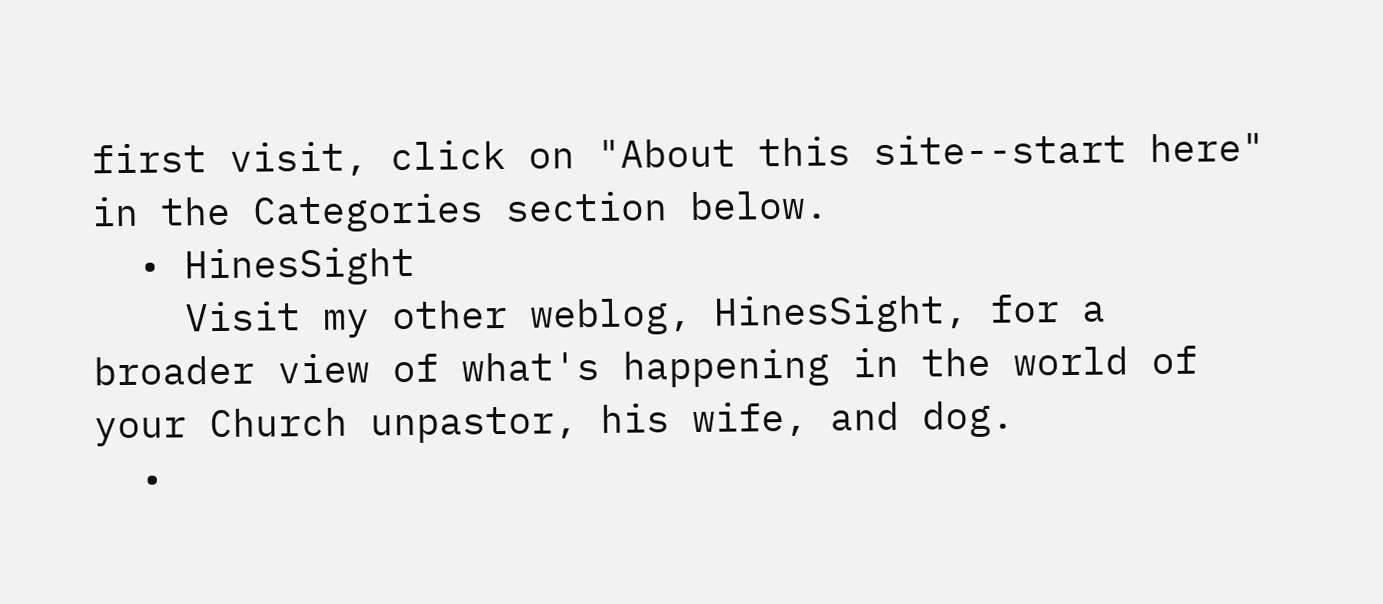first visit, click on "About this site--start here" in the Categories section below.
  • HinesSight
    Visit my other weblog, HinesSight, for a broader view of what's happening in the world of your Church unpastor, his wife, and dog.
  •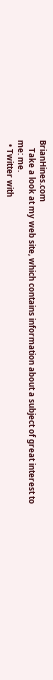BrianHines.com
    Take a look at my web site, which contains information about a subject of great interest to me: me.
  • Twitter with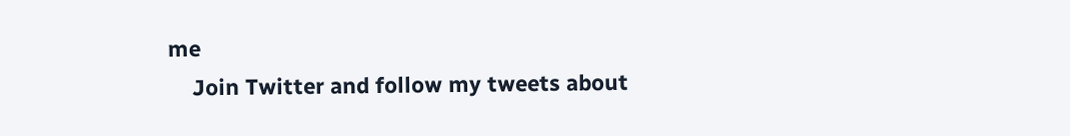me
    Join Twitter and follow my tweets about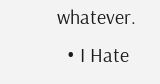whatever.
  • I Hate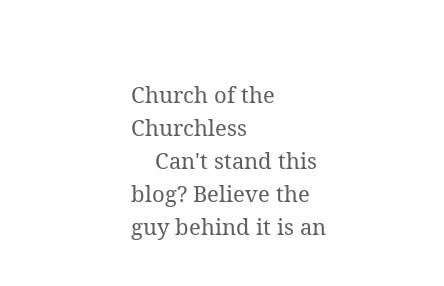Church of the Churchless
    Can't stand this blog? Believe the guy behind it is an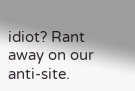idiot? Rant away on our anti-site.